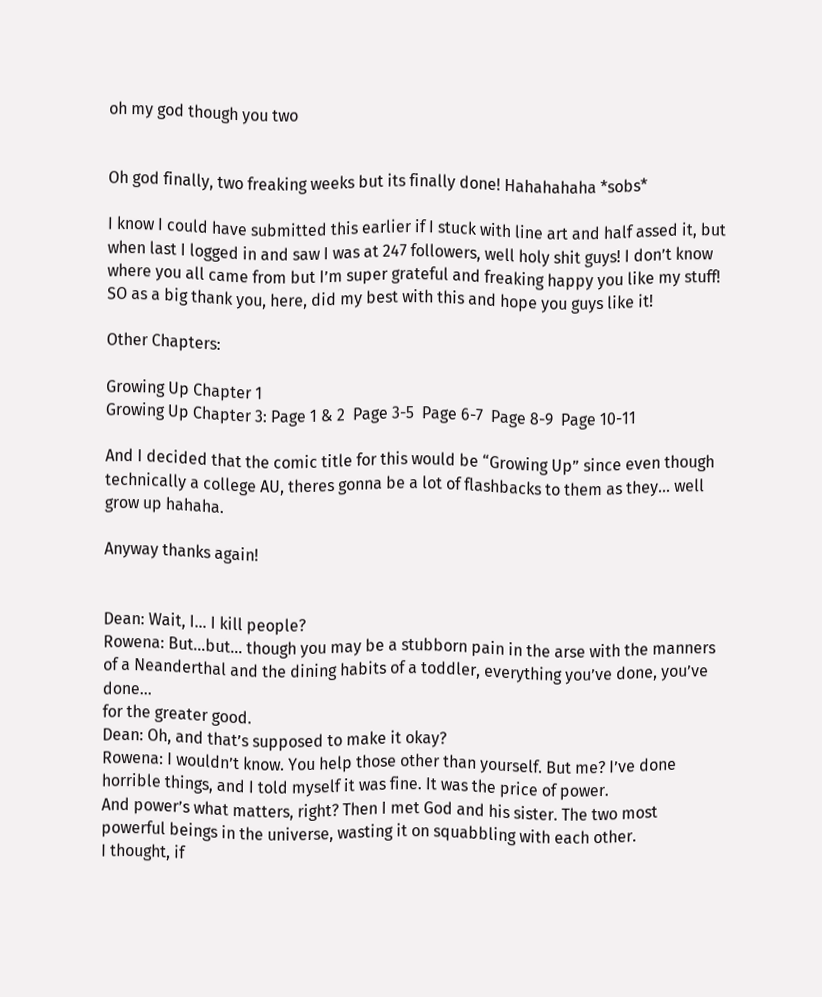oh my god though you two


Oh god finally, two freaking weeks but its finally done! Hahahahaha *sobs*

I know I could have submitted this earlier if I stuck with line art and half assed it, but when last I logged in and saw I was at 247 followers, well holy shit guys! I don’t know where you all came from but I’m super grateful and freaking happy you like my stuff! SO as a big thank you, here, did my best with this and hope you guys like it!

Other Chapters:

Growing Up Chapter 1
Growing Up Chapter 3: Page 1 & 2  Page 3-5  Page 6-7  Page 8-9  Page 10-11

And I decided that the comic title for this would be “Growing Up” since even though technically a college AU, theres gonna be a lot of flashbacks to them as they… well grow up hahaha.

Anyway thanks again!


Dean: Wait, I… I kill people?
Rowena: But…but… though you may be a stubborn pain in the arse with the manners of a Neanderthal and the dining habits of a toddler, everything you’ve done, you’ve done…
for the greater good.
Dean: Oh, and that’s supposed to make it okay?
Rowena: I wouldn’t know. You help those other than yourself. But me? I’ve done horrible things, and I told myself it was fine. It was the price of power.
And power’s what matters, right? Then I met God and his sister. The two most powerful beings in the universe, wasting it on squabbling with each other.
I thought, if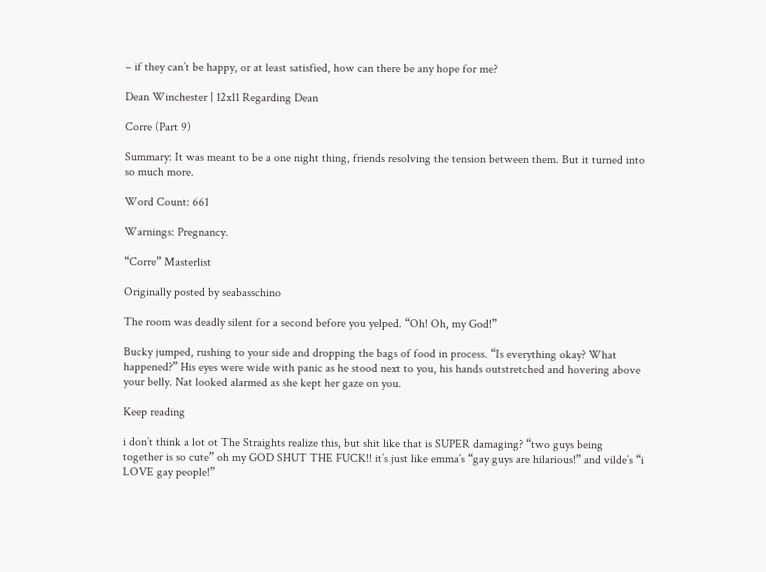– if they can’t be happy, or at least satisfied, how can there be any hope for me?

Dean Winchester | 12x11 Regarding Dean

Corre (Part 9)

Summary: It was meant to be a one night thing, friends resolving the tension between them. But it turned into so much more.

Word Count: 661

Warnings: Pregnancy.

“Corre” Masterlist

Originally posted by seabasschino

The room was deadly silent for a second before you yelped. “Oh! Oh, my God!”

Bucky jumped, rushing to your side and dropping the bags of food in process. “Is everything okay? What happened?” His eyes were wide with panic as he stood next to you, his hands outstretched and hovering above your belly. Nat looked alarmed as she kept her gaze on you.

Keep reading

i don’t think a lot ot The Straights realize this, but shit like that is SUPER damaging? “two guys being together is so cute” oh my GOD SHUT THE FUCK!! it’s just like emma’s “gay guys are hilarious!” and vilde’s “i LOVE gay people!”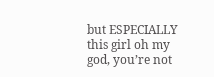but ESPECIALLY this girl oh my god, you’re not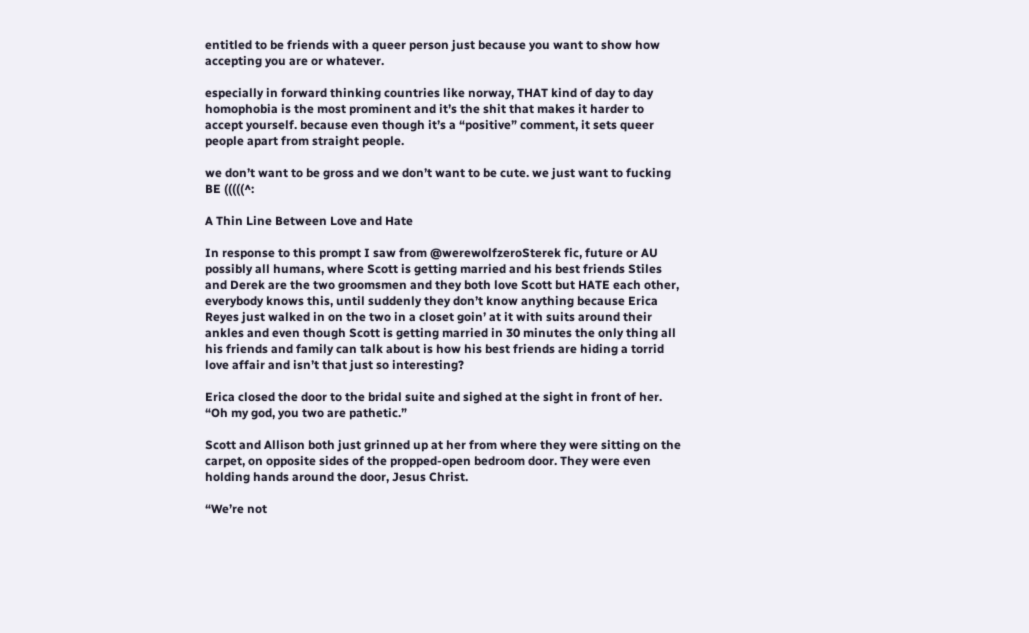entitled to be friends with a queer person just because you want to show how accepting you are or whatever.

especially in forward thinking countries like norway, THAT kind of day to day homophobia is the most prominent and it’s the shit that makes it harder to accept yourself. because even though it’s a “positive” comment, it sets queer people apart from straight people.

we don’t want to be gross and we don’t want to be cute. we just want to fucking BE (((((^:

A Thin Line Between Love and Hate

In response to this prompt I saw from @werewolfzeroSterek fic, future or AU possibly all humans, where Scott is getting married and his best friends Stiles and Derek are the two groomsmen and they both love Scott but HATE each other, everybody knows this, until suddenly they don’t know anything because Erica Reyes just walked in on the two in a closet goin’ at it with suits around their ankles and even though Scott is getting married in 30 minutes the only thing all his friends and family can talk about is how his best friends are hiding a torrid love affair and isn’t that just so interesting?

Erica closed the door to the bridal suite and sighed at the sight in front of her. “Oh my god, you two are pathetic.”

Scott and Allison both just grinned up at her from where they were sitting on the carpet, on opposite sides of the propped-open bedroom door. They were even holding hands around the door, Jesus Christ.

“We’re not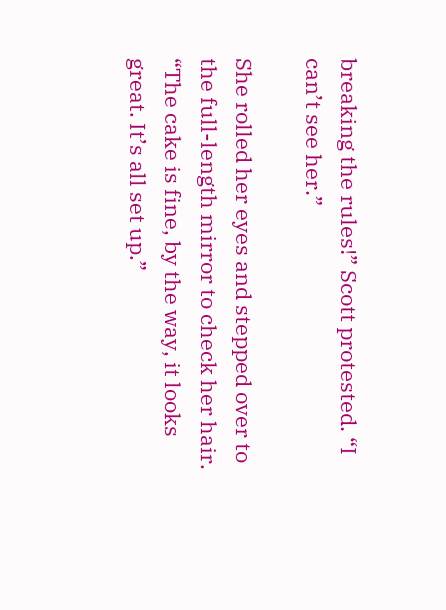breaking the rules!” Scott protested. “I can’t see her.”

She rolled her eyes and stepped over to the full-length mirror to check her hair. “The cake is fine, by the way, it looks great. It’s all set up.”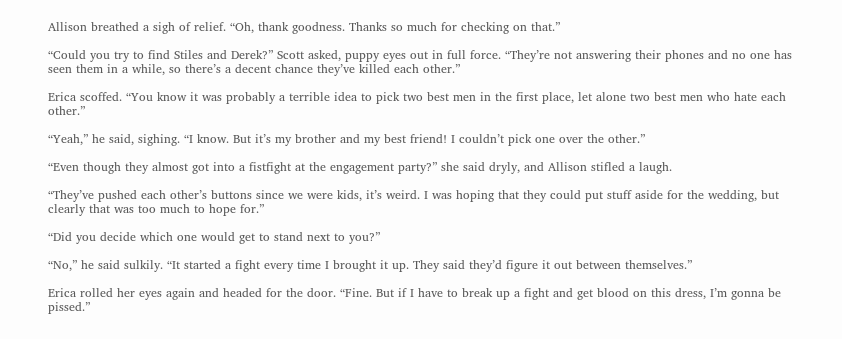Allison breathed a sigh of relief. “Oh, thank goodness. Thanks so much for checking on that.”

“Could you try to find Stiles and Derek?” Scott asked, puppy eyes out in full force. “They’re not answering their phones and no one has seen them in a while, so there’s a decent chance they’ve killed each other.”

Erica scoffed. “You know it was probably a terrible idea to pick two best men in the first place, let alone two best men who hate each other.”

“Yeah,” he said, sighing. “I know. But it’s my brother and my best friend! I couldn’t pick one over the other.”

“Even though they almost got into a fistfight at the engagement party?” she said dryly, and Allison stifled a laugh.

“They’ve pushed each other’s buttons since we were kids, it’s weird. I was hoping that they could put stuff aside for the wedding, but clearly that was too much to hope for.”

“Did you decide which one would get to stand next to you?”

“No,” he said sulkily. “It started a fight every time I brought it up. They said they’d figure it out between themselves.”

Erica rolled her eyes again and headed for the door. “Fine. But if I have to break up a fight and get blood on this dress, I’m gonna be pissed.”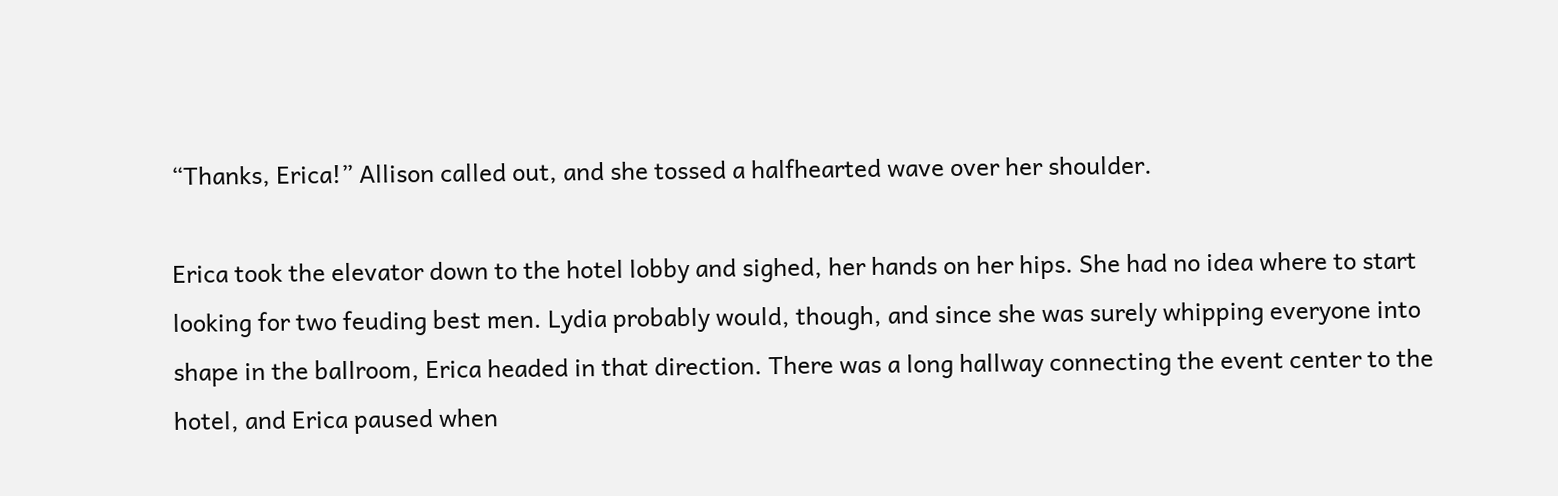“Thanks, Erica!” Allison called out, and she tossed a halfhearted wave over her shoulder.

Erica took the elevator down to the hotel lobby and sighed, her hands on her hips. She had no idea where to start looking for two feuding best men. Lydia probably would, though, and since she was surely whipping everyone into shape in the ballroom, Erica headed in that direction. There was a long hallway connecting the event center to the hotel, and Erica paused when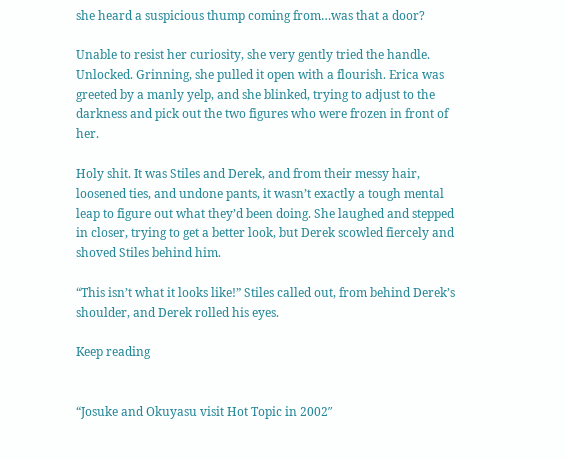she heard a suspicious thump coming from…was that a door?

Unable to resist her curiosity, she very gently tried the handle. Unlocked. Grinning, she pulled it open with a flourish. Erica was greeted by a manly yelp, and she blinked, trying to adjust to the darkness and pick out the two figures who were frozen in front of her.

Holy shit. It was Stiles and Derek, and from their messy hair, loosened ties, and undone pants, it wasn’t exactly a tough mental leap to figure out what they’d been doing. She laughed and stepped in closer, trying to get a better look, but Derek scowled fiercely and shoved Stiles behind him.

“This isn’t what it looks like!” Stiles called out, from behind Derek’s shoulder, and Derek rolled his eyes.

Keep reading


“Josuke and Okuyasu visit Hot Topic in 2002″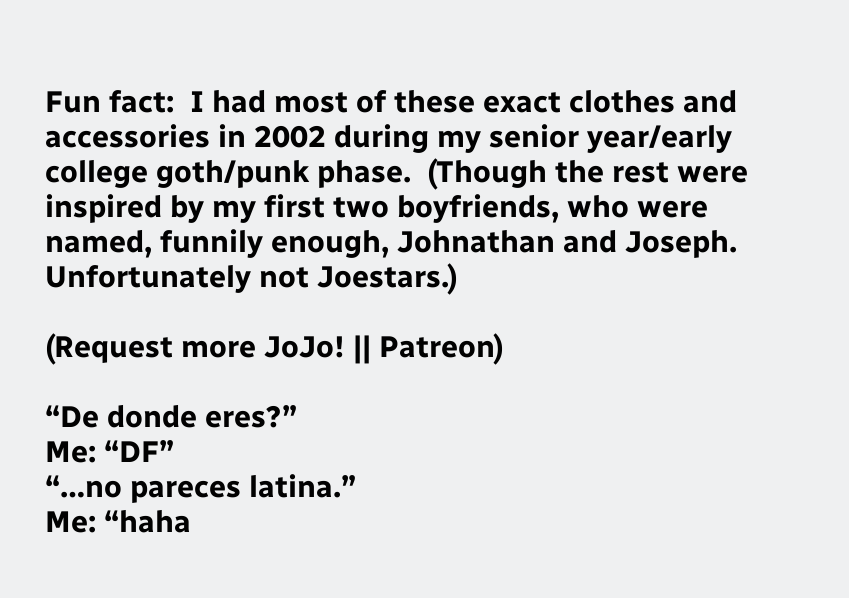Fun fact:  I had most of these exact clothes and accessories in 2002 during my senior year/early college goth/punk phase.  (Though the rest were inspired by my first two boyfriends, who were named, funnily enough, Johnathan and Joseph. Unfortunately not Joestars.)

(Request more JoJo! || Patreon)

“De donde eres?”
Me: “DF”
“…no pareces latina.”
Me: “haha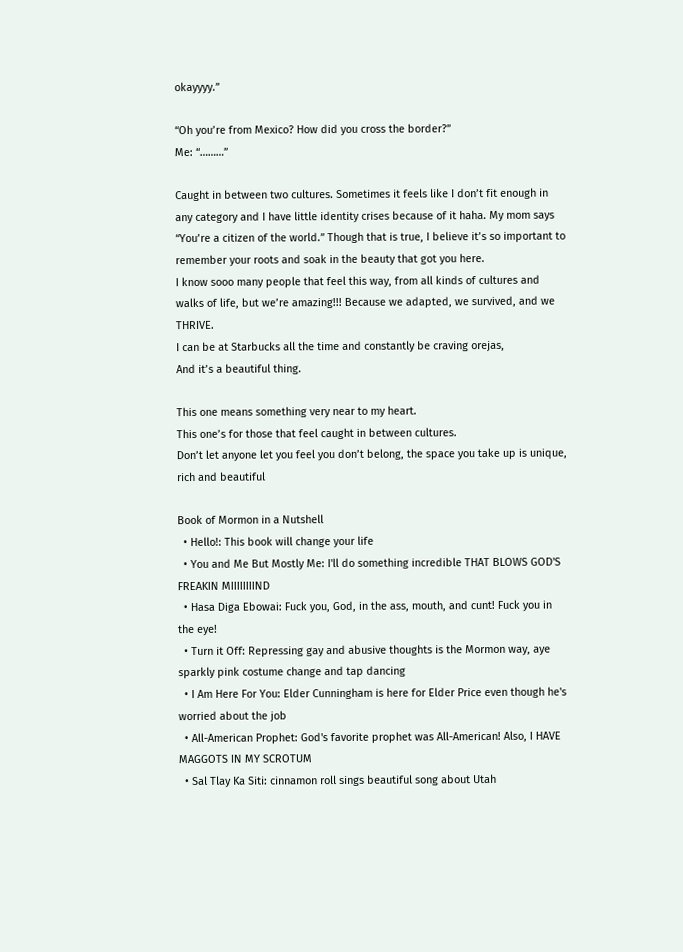okayyyy.”

“Oh you’re from Mexico? How did you cross the border?”
Me: “………”

Caught in between two cultures. Sometimes it feels like I don’t fit enough in any category and I have little identity crises because of it haha. My mom says “You’re a citizen of the world.” Though that is true, I believe it’s so important to remember your roots and soak in the beauty that got you here.
I know sooo many people that feel this way, from all kinds of cultures and walks of life, but we’re amazing!!! Because we adapted, we survived, and we THRIVE.
I can be at Starbucks all the time and constantly be craving orejas,
And it’s a beautiful thing.

This one means something very near to my heart.
This one’s for those that feel caught in between cultures.
Don’t let anyone let you feel you don’t belong, the space you take up is unique, rich and beautiful

Book of Mormon in a Nutshell
  • Hello!: This book will change your life
  • You and Me But Mostly Me: I'll do something incredible THAT BLOWS GOD'S FREAKIN MIIIIIIIIND
  • Hasa Diga Ebowai: Fuck you, God, in the ass, mouth, and cunt! Fuck you in the eye!
  • Turn it Off: Repressing gay and abusive thoughts is the Mormon way, aye sparkly pink costume change and tap dancing
  • I Am Here For You: Elder Cunningham is here for Elder Price even though he's worried about the job
  • All-American Prophet: God's favorite prophet was All-American! Also, I HAVE MAGGOTS IN MY SCROTUM
  • Sal Tlay Ka Siti: cinnamon roll sings beautiful song about Utah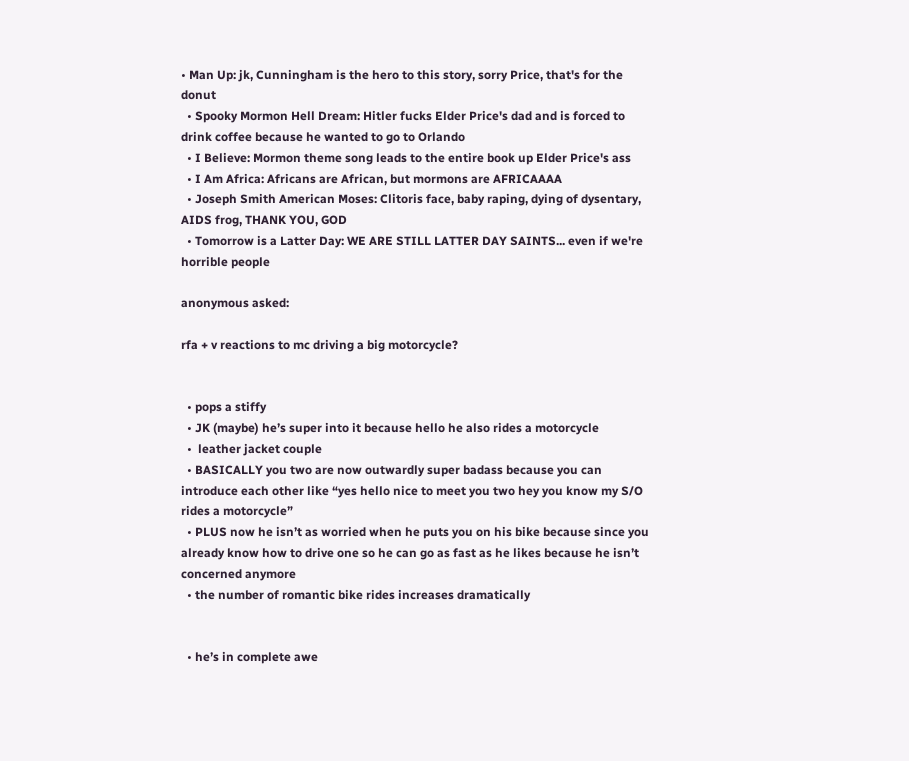• Man Up: jk, Cunningham is the hero to this story, sorry Price, that's for the donut
  • Spooky Mormon Hell Dream: Hitler fucks Elder Price's dad and is forced to drink coffee because he wanted to go to Orlando
  • I Believe: Mormon theme song leads to the entire book up Elder Price's ass
  • I Am Africa: Africans are African, but mormons are AFRICAAAA
  • Joseph Smith American Moses: Clitoris face, baby raping, dying of dysentary, AIDS frog, THANK YOU, GOD
  • Tomorrow is a Latter Day: WE ARE STILL LATTER DAY SAINTS... even if we're horrible people

anonymous asked:

rfa + v reactions to mc driving a big motorcycle?


  • pops a stiffy
  • JK (maybe) he’s super into it because hello he also rides a motorcycle
  •  leather jacket couple
  • BASICALLY you two are now outwardly super badass because you can introduce each other like “yes hello nice to meet you two hey you know my S/O rides a motorcycle”
  • PLUS now he isn’t as worried when he puts you on his bike because since you already know how to drive one so he can go as fast as he likes because he isn’t concerned anymore
  • the number of romantic bike rides increases dramatically


  • he’s in complete awe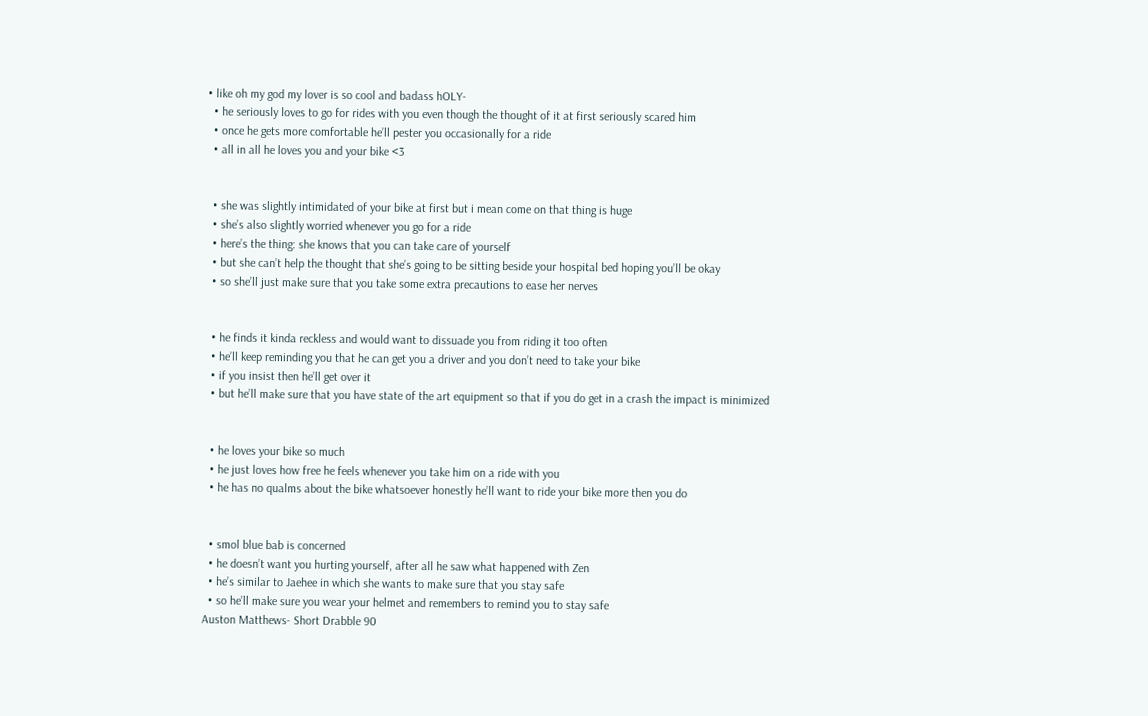• like oh my god my lover is so cool and badass hOLY-
  • he seriously loves to go for rides with you even though the thought of it at first seriously scared him
  • once he gets more comfortable he’ll pester you occasionally for a ride
  • all in all he loves you and your bike <3


  • she was slightly intimidated of your bike at first but i mean come on that thing is huge
  • she’s also slightly worried whenever you go for a ride
  • here’s the thing: she knows that you can take care of yourself
  • but she can’t help the thought that she’s going to be sitting beside your hospital bed hoping you’ll be okay
  • so she’ll just make sure that you take some extra precautions to ease her nerves


  • he finds it kinda reckless and would want to dissuade you from riding it too often
  • he’ll keep reminding you that he can get you a driver and you don’t need to take your bike
  • if you insist then he’ll get over it
  • but he’ll make sure that you have state of the art equipment so that if you do get in a crash the impact is minimized


  • he loves your bike so much
  • he just loves how free he feels whenever you take him on a ride with you
  • he has no qualms about the bike whatsoever honestly he’ll want to ride your bike more then you do


  • smol blue bab is concerned
  • he doesn’t want you hurting yourself, after all he saw what happened with Zen
  • he’s similar to Jaehee in which she wants to make sure that you stay safe
  • so he’ll make sure you wear your helmet and remembers to remind you to stay safe
Auston Matthews- Short Drabble 90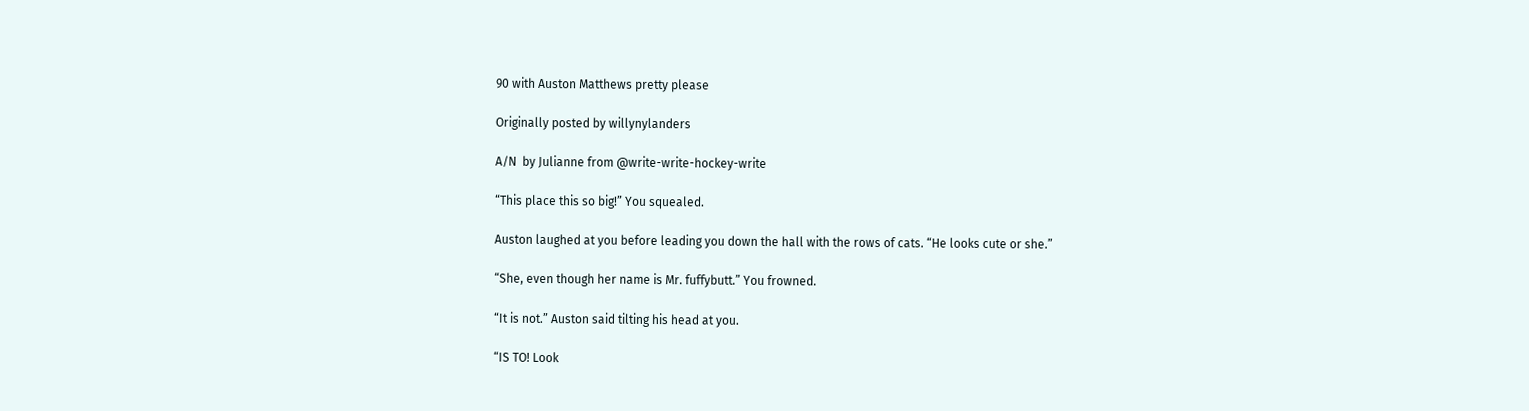90 with Auston Matthews pretty please

Originally posted by willynylanders

A/N  by Julianne from @write-write-hockey-write

“This place this so big!” You squealed.

Auston laughed at you before leading you down the hall with the rows of cats. “He looks cute or she.”

“She, even though her name is Mr. fuffybutt.” You frowned.

“It is not.” Auston said tilting his head at you.

“IS TO! Look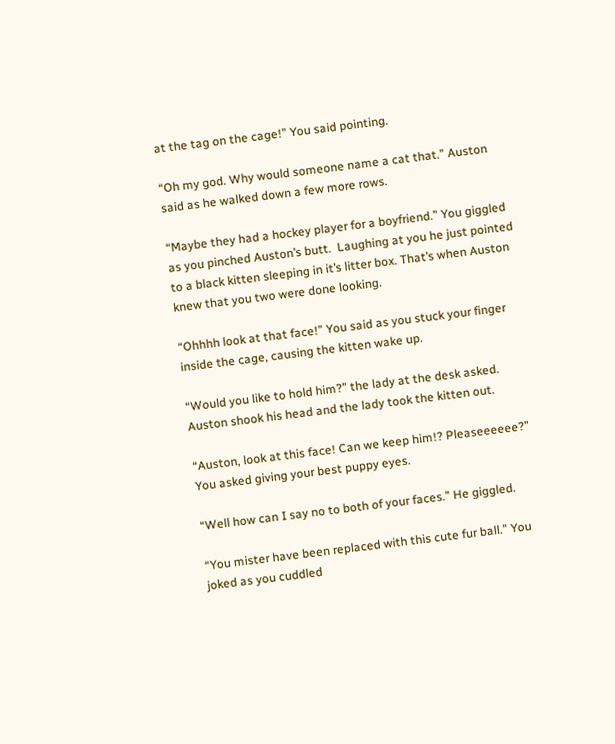at the tag on the cage!” You said pointing.

“Oh my god. Why would someone name a cat that.” Auston said as he walked down a few more rows.

“Maybe they had a hockey player for a boyfriend.” You giggled as you pinched Auston’s butt.  Laughing at you he just pointed to a black kitten sleeping in it’s litter box. That’s when Auston knew that you two were done looking.

“Ohhhh look at that face!” You said as you stuck your finger inside the cage, causing the kitten wake up.

“Would you like to hold him?” the lady at the desk asked. Auston shook his head and the lady took the kitten out.

“Auston, look at this face! Can we keep him!? Pleaseeeeee?” You asked giving your best puppy eyes.

“Well how can I say no to both of your faces.” He giggled.

“You mister have been replaced with this cute fur ball.” You joked as you cuddled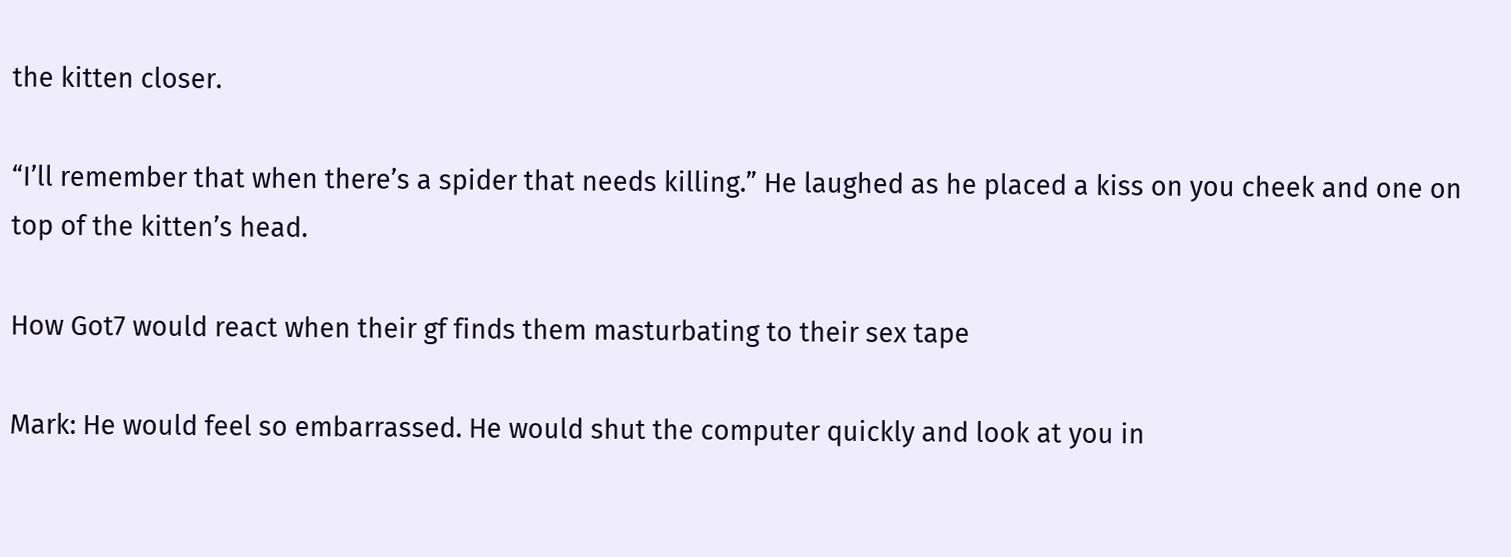the kitten closer.

“I’ll remember that when there’s a spider that needs killing.” He laughed as he placed a kiss on you cheek and one on top of the kitten’s head.

How Got7 would react when their gf finds them masturbating to their sex tape

Mark: He would feel so embarrassed. He would shut the computer quickly and look at you in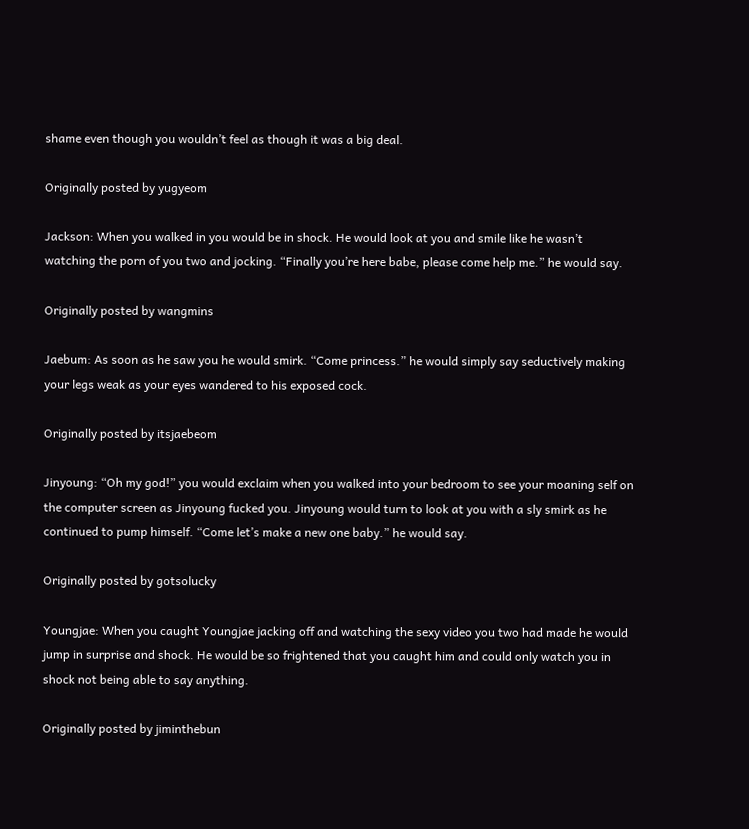shame even though you wouldn’t feel as though it was a big deal.

Originally posted by yugyeom

Jackson: When you walked in you would be in shock. He would look at you and smile like he wasn’t watching the porn of you two and jocking. “Finally you’re here babe, please come help me.” he would say.

Originally posted by wangmins

Jaebum: As soon as he saw you he would smirk. “Come princess.” he would simply say seductively making your legs weak as your eyes wandered to his exposed cock.

Originally posted by itsjaebeom

Jinyoung: “Oh my god!” you would exclaim when you walked into your bedroom to see your moaning self on the computer screen as Jinyoung fucked you. Jinyoung would turn to look at you with a sly smirk as he continued to pump himself. “Come let’s make a new one baby.” he would say.

Originally posted by gotsolucky

Youngjae: When you caught Youngjae jacking off and watching the sexy video you two had made he would jump in surprise and shock. He would be so frightened that you caught him and could only watch you in shock not being able to say anything.

Originally posted by jiminthebun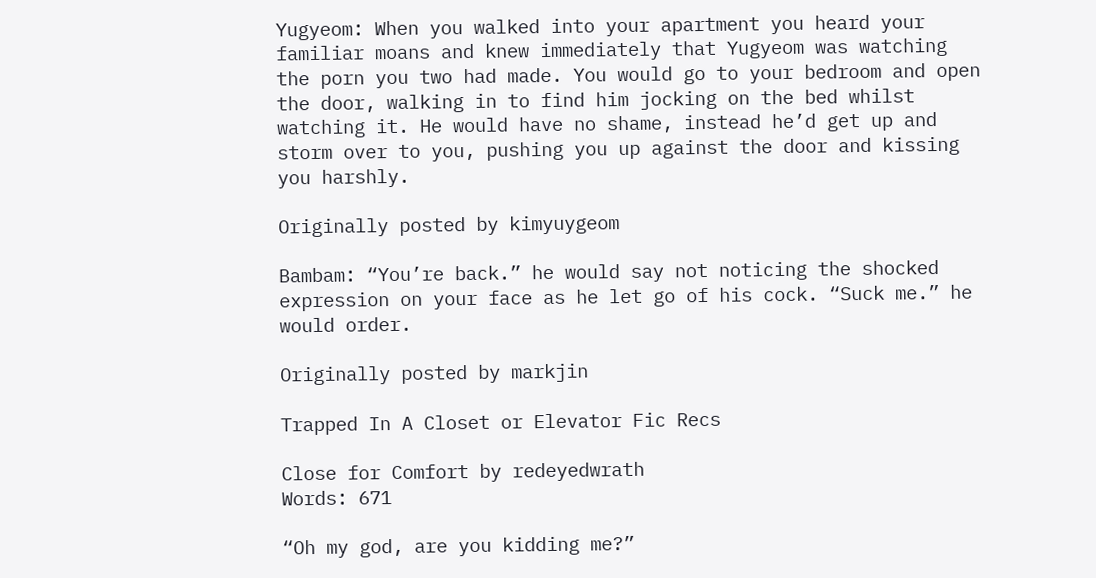Yugyeom: When you walked into your apartment you heard your familiar moans and knew immediately that Yugyeom was watching the porn you two had made. You would go to your bedroom and open the door, walking in to find him jocking on the bed whilst watching it. He would have no shame, instead he’d get up and storm over to you, pushing you up against the door and kissing you harshly.

Originally posted by kimyuygeom

Bambam: “You’re back.” he would say not noticing the shocked expression on your face as he let go of his cock. “Suck me.” he would order.

Originally posted by markjin

Trapped In A Closet or Elevator Fic Recs

Close for Comfort by redeyedwrath
Words: 671

“Oh my god, are you kidding me?”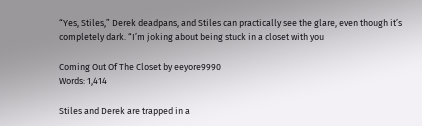“Yes, Stiles,” Derek deadpans, and Stiles can practically see the glare, even though it’s completely dark. “I’m joking about being stuck in a closet with you

Coming Out Of The Closet by eeyore9990
Words: 1,414

Stiles and Derek are trapped in a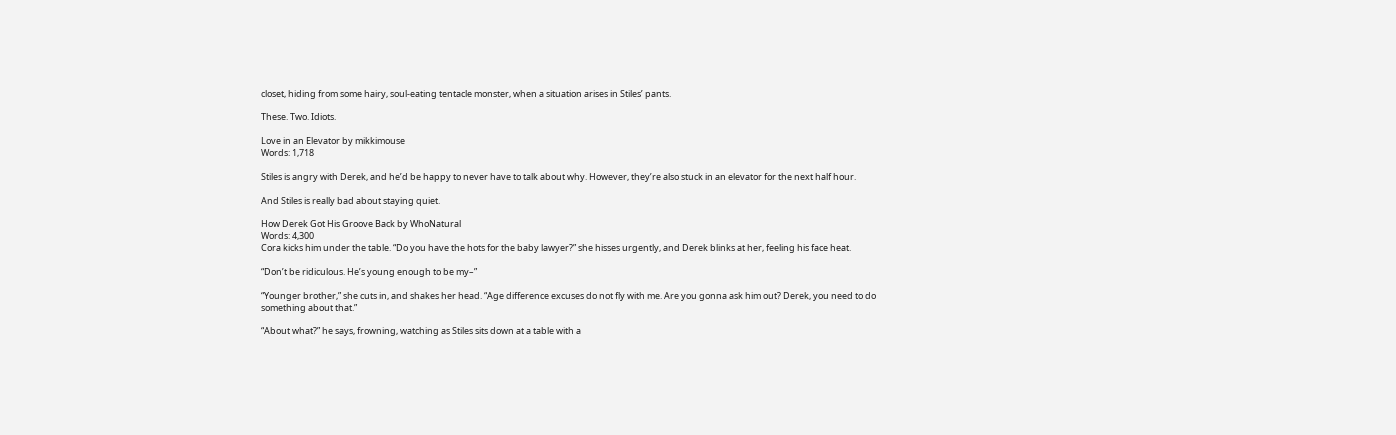closet, hiding from some hairy, soul-eating tentacle monster, when a situation arises in Stiles’ pants.

These. Two. Idiots.

Love in an Elevator by mikkimouse
Words: 1,718

Stiles is angry with Derek, and he’d be happy to never have to talk about why. However, they’re also stuck in an elevator for the next half hour.

And Stiles is really bad about staying quiet.

How Derek Got His Groove Back by WhoNatural
Words: 4,300
Cora kicks him under the table. “Do you have the hots for the baby lawyer?” she hisses urgently, and Derek blinks at her, feeling his face heat.

“Don’t be ridiculous. He’s young enough to be my–”

“Younger brother,” she cuts in, and shakes her head. “Age difference excuses do not fly with me. Are you gonna ask him out? Derek, you need to do something about that.”

“About what?” he says, frowning, watching as Stiles sits down at a table with a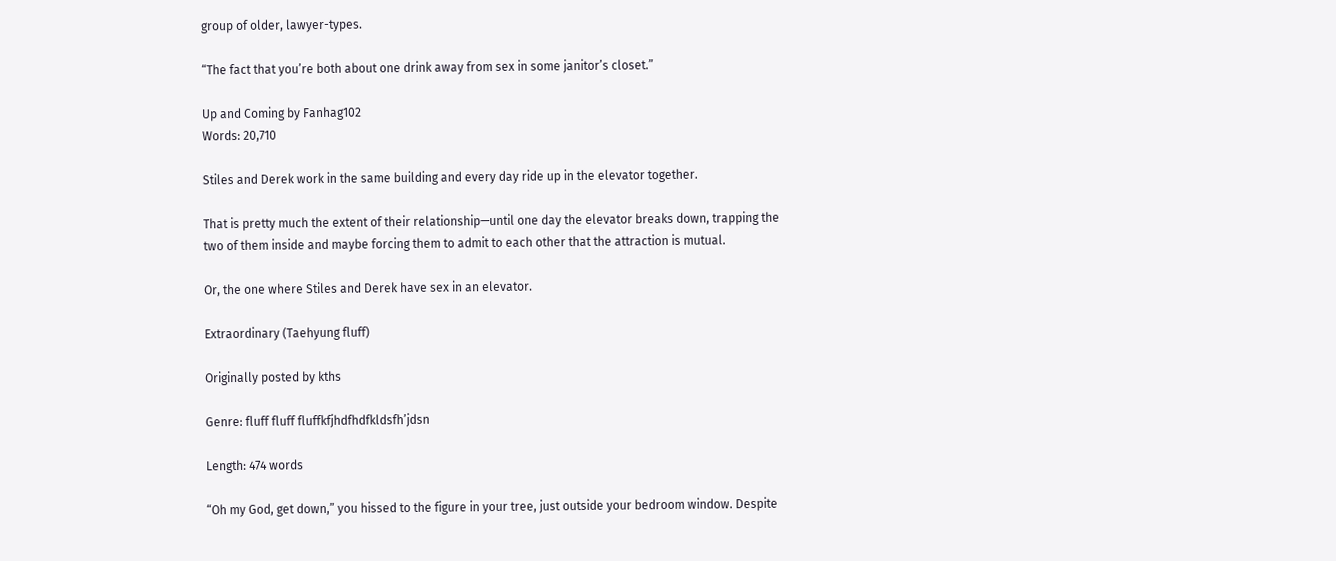group of older, lawyer-types.

“The fact that you’re both about one drink away from sex in some janitor’s closet.”

Up and Coming by Fanhag102
Words: 20,710

Stiles and Derek work in the same building and every day ride up in the elevator together.

That is pretty much the extent of their relationship—until one day the elevator breaks down, trapping the two of them inside and maybe forcing them to admit to each other that the attraction is mutual.

Or, the one where Stiles and Derek have sex in an elevator.

Extraordinary (Taehyung fluff)

Originally posted by kths

Genre: fluff fluff fluffkfjhdfhdfkldsfh’jdsn

Length: 474 words

“Oh my God, get down,” you hissed to the figure in your tree, just outside your bedroom window. Despite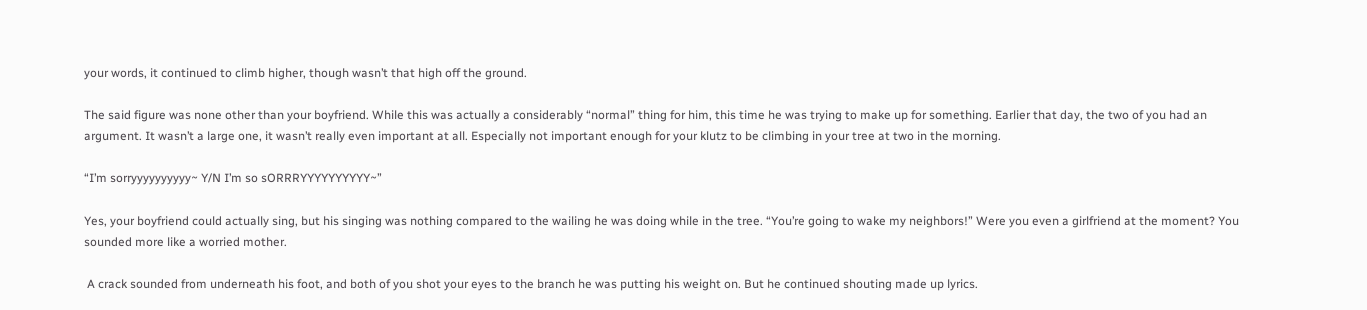your words, it continued to climb higher, though wasn’t that high off the ground.

The said figure was none other than your boyfriend. While this was actually a considerably “normal” thing for him, this time he was trying to make up for something. Earlier that day, the two of you had an argument. It wasn’t a large one, it wasn’t really even important at all. Especially not important enough for your klutz to be climbing in your tree at two in the morning.

“I’m sorryyyyyyyyyy~ Y/N I’m so sORRRYYYYYYYYYY~”

Yes, your boyfriend could actually sing, but his singing was nothing compared to the wailing he was doing while in the tree. “You’re going to wake my neighbors!” Were you even a girlfriend at the moment? You sounded more like a worried mother.

 A crack sounded from underneath his foot, and both of you shot your eyes to the branch he was putting his weight on. But he continued shouting made up lyrics.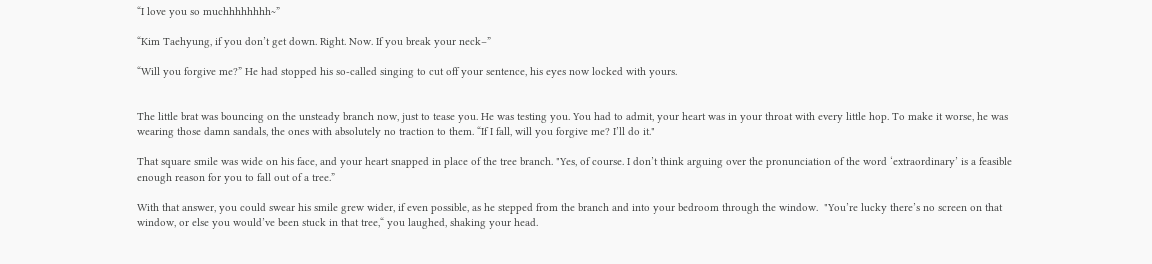“I love you so muchhhhhhhh~”

“Kim Taehyung, if you don’t get down. Right. Now. If you break your neck–”

“Will you forgive me?” He had stopped his so-called singing to cut off your sentence, his eyes now locked with yours.


The little brat was bouncing on the unsteady branch now, just to tease you. He was testing you. You had to admit, your heart was in your throat with every little hop. To make it worse, he was wearing those damn sandals, the ones with absolutely no traction to them. “If I fall, will you forgive me? I’ll do it."

That square smile was wide on his face, and your heart snapped in place of the tree branch. "Yes, of course. I don’t think arguing over the pronunciation of the word ‘extraordinary’ is a feasible enough reason for you to fall out of a tree.”

With that answer, you could swear his smile grew wider, if even possible, as he stepped from the branch and into your bedroom through the window.  "You’re lucky there’s no screen on that window, or else you would’ve been stuck in that tree,“ you laughed, shaking your head.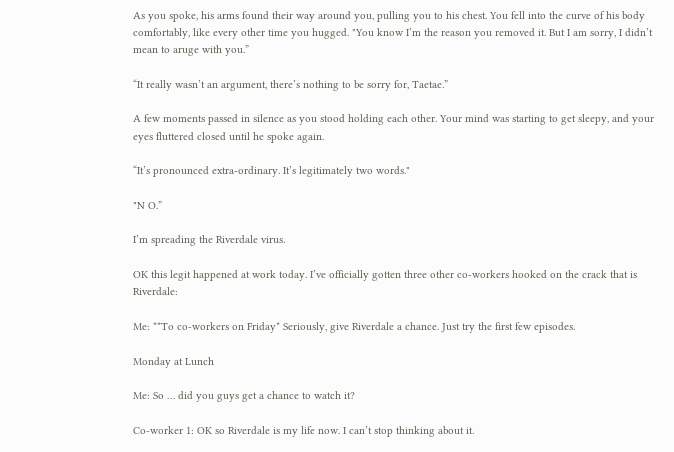As you spoke, his arms found their way around you, pulling you to his chest. You fell into the curve of his body comfortably, like every other time you hugged. "You know I’m the reason you removed it. But I am sorry, I didn’t mean to aruge with you.”

“It really wasn’t an argument, there’s nothing to be sorry for, Taetae.”

A few moments passed in silence as you stood holding each other. Your mind was starting to get sleepy, and your eyes fluttered closed until he spoke again.

“It’s pronounced extra-ordinary. It’s legitimately two words."

"N O.”

I’m spreading the Riverdale virus.

OK this legit happened at work today. I’ve officially gotten three other co-workers hooked on the crack that is Riverdale:

Me: **To co-workers on Friday* Seriously, give Riverdale a chance. Just try the first few episodes.

Monday at Lunch

Me: So … did you guys get a chance to watch it?

Co-worker 1: OK so Riverdale is my life now. I can’t stop thinking about it.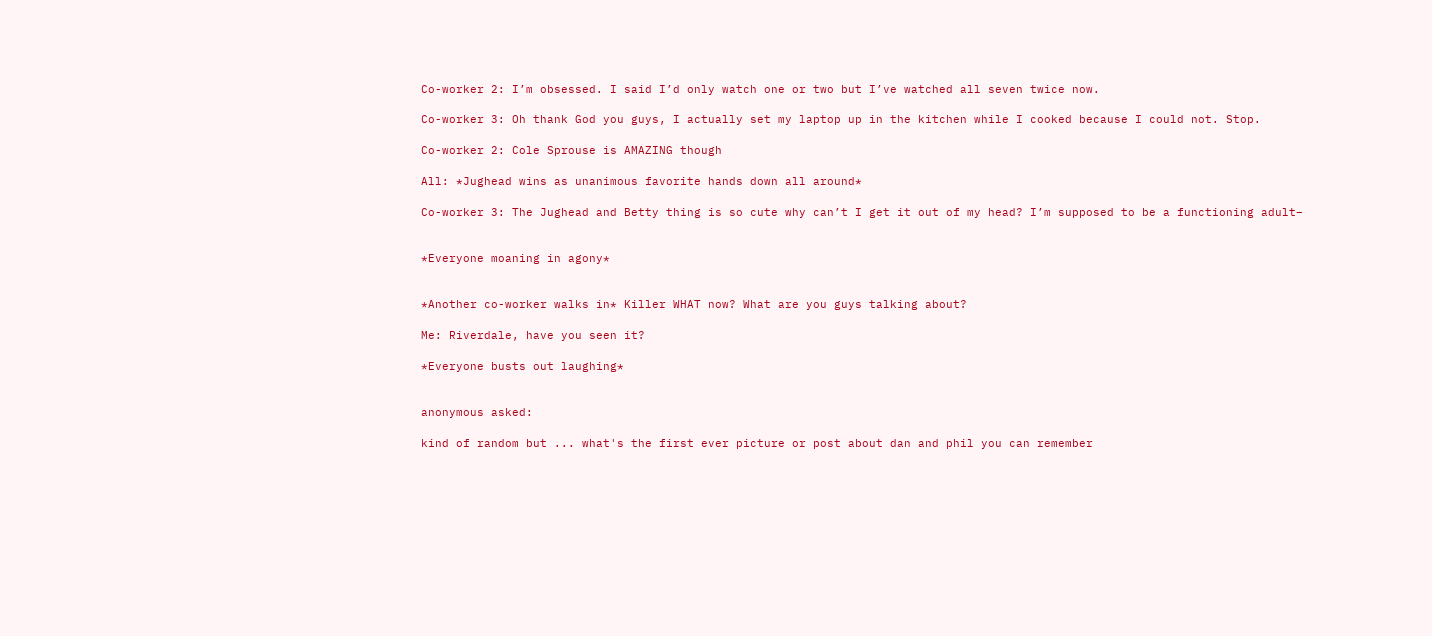Co-worker 2: I’m obsessed. I said I’d only watch one or two but I’ve watched all seven twice now.

Co-worker 3: Oh thank God you guys, I actually set my laptop up in the kitchen while I cooked because I could not. Stop.

Co-worker 2: Cole Sprouse is AMAZING though

All: *Jughead wins as unanimous favorite hands down all around*

Co-worker 3: The Jughead and Betty thing is so cute why can’t I get it out of my head? I’m supposed to be a functioning adult–


*Everyone moaning in agony*


*Another co-worker walks in* Killer WHAT now? What are you guys talking about?

Me: Riverdale, have you seen it?

*Everyone busts out laughing*


anonymous asked:

kind of random but ... what's the first ever picture or post about dan and phil you can remember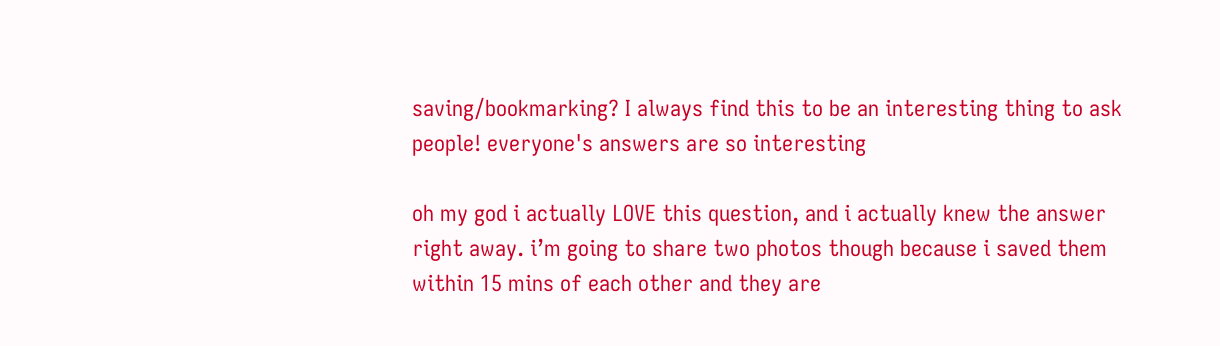saving/bookmarking? I always find this to be an interesting thing to ask people! everyone's answers are so interesting

oh my god i actually LOVE this question, and i actually knew the answer right away. i’m going to share two photos though because i saved them within 15 mins of each other and they are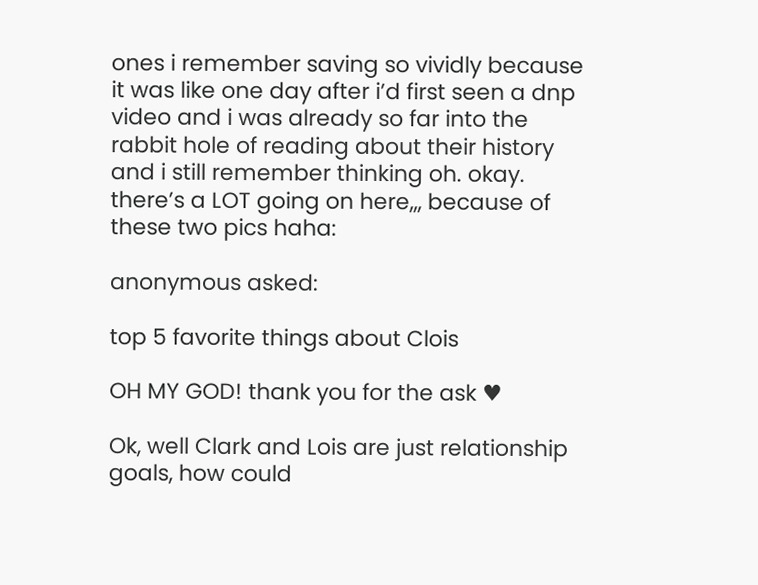ones i remember saving so vividly because it was like one day after i’d first seen a dnp video and i was already so far into the rabbit hole of reading about their history and i still remember thinking oh. okay. there’s a LOT going on here,,, because of these two pics haha:

anonymous asked:

top 5 favorite things about Clois

OH MY GOD! thank you for the ask ♥

Ok, well Clark and Lois are just relationship goals, how could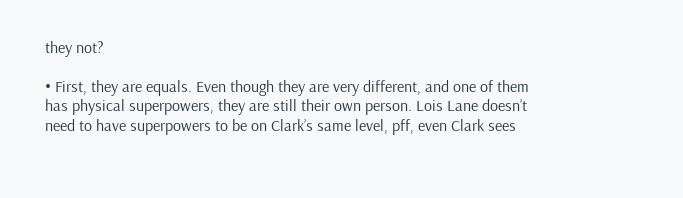they not?

• First, they are equals. Even though they are very different, and one of them has physical superpowers, they are still their own person. Lois Lane doesn’t need to have superpowers to be on Clark’s same level, pff, even Clark sees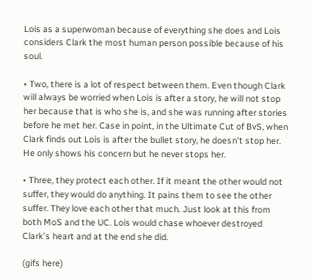Lois as a superwoman because of everything she does and Lois considers Clark the most human person possible because of his soul.

• Two, there is a lot of respect between them. Even though Clark will always be worried when Lois is after a story, he will not stop her because that is who she is, and she was running after stories before he met her. Case in point, in the Ultimate Cut of BvS, when Clark finds out Lois is after the bullet story, he doesn’t stop her. He only shows his concern but he never stops her.

• Three, they protect each other. If it meant the other would not suffer, they would do anything. It pains them to see the other suffer. They love each other that much. Just look at this from both MoS and the UC. Lois would chase whoever destroyed Clark’s heart and at the end she did.

(gifs here)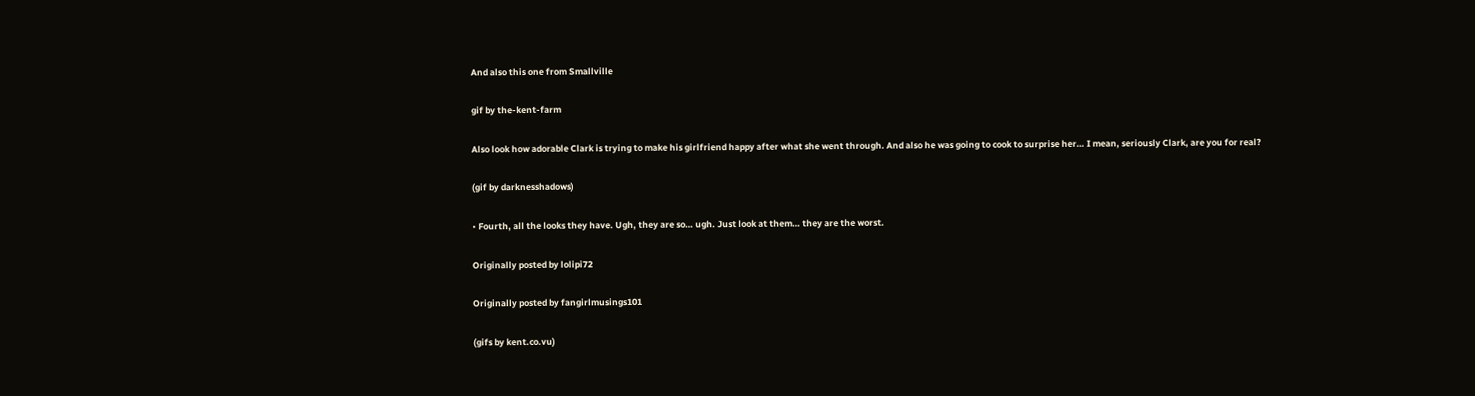And also this one from Smallville

gif by the-kent-farm

Also look how adorable Clark is trying to make his girlfriend happy after what she went through. And also he was going to cook to surprise her… I mean, seriously Clark, are you for real?

(gif by darknesshadows)

• Fourth, all the looks they have. Ugh, they are so… ugh. Just look at them… they are the worst.

Originally posted by lolipi72

Originally posted by fangirlmusings101

(gifs by kent.co.vu)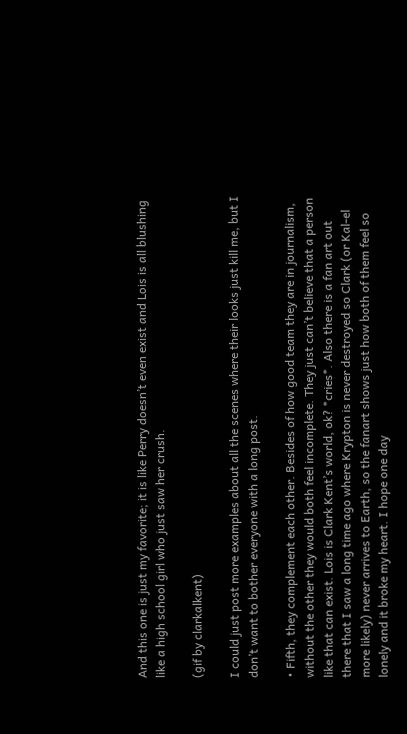And this one is just my favorite; it is like Perry doesn’t even exist and Lois is all blushing like a high school girl who just saw her crush.

(gif by clarkalkent)

I could just post more examples about all the scenes where their looks just kill me, but I don’t want to bother everyone with a long post.

• Fifth, they complement each other. Besides of how good team they are in journalism, without the other they would both feel incomplete. They just can’t believe that a person like that can exist. Lois is Clark Kent’s world, ok? *cries*. Also there is a fan art out there that I saw a long time ago where Krypton is never destroyed so Clark (or Kal-el more likely) never arrives to Earth, so the fanart shows just how both of them feel so lonely and it broke my heart. I hope one day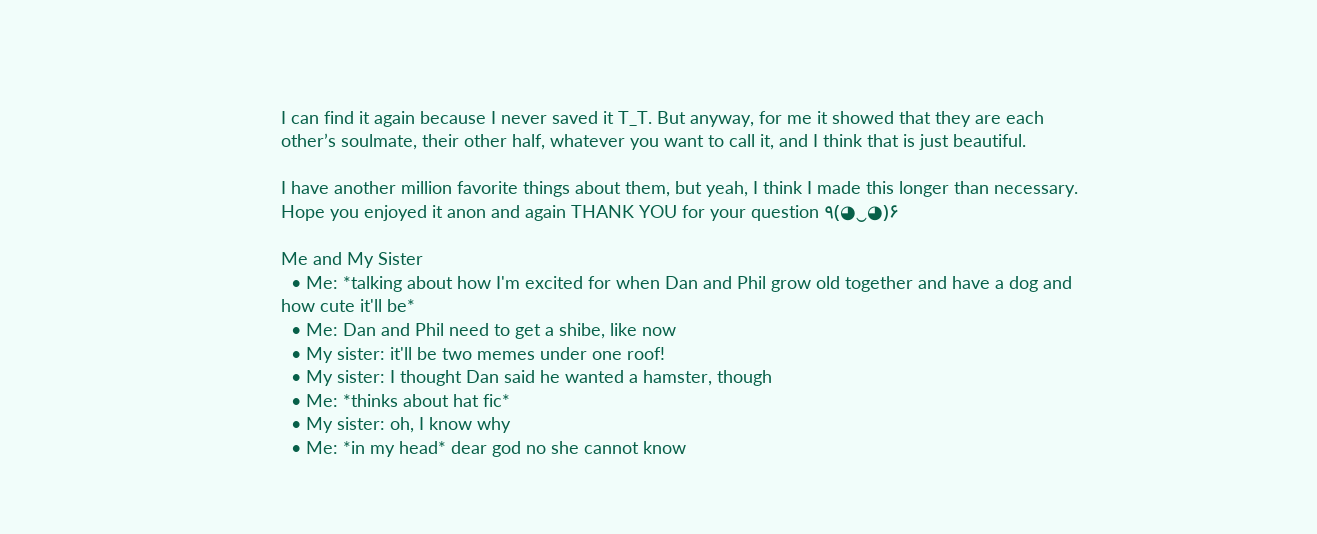I can find it again because I never saved it T_T. But anyway, for me it showed that they are each other’s soulmate, their other half, whatever you want to call it, and I think that is just beautiful.

I have another million favorite things about them, but yeah, I think I made this longer than necessary. Hope you enjoyed it anon and again THANK YOU for your question ٩(◕‿◕)۶

Me and My Sister
  • Me: *talking about how I'm excited for when Dan and Phil grow old together and have a dog and how cute it'll be*
  • Me: Dan and Phil need to get a shibe, like now
  • My sister: it'll be two memes under one roof!
  • My sister: I thought Dan said he wanted a hamster, though
  • Me: *thinks about hat fic*
  • My sister: oh, I know why
  • Me: *in my head* dear god no she cannot know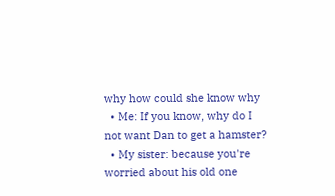why how could she know why
  • Me: If you know, why do I not want Dan to get a hamster?
  • My sister: because you're worried about his old one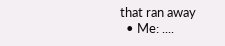that ran away
  • Me: ....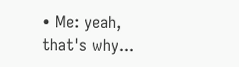• Me: yeah, that's why...